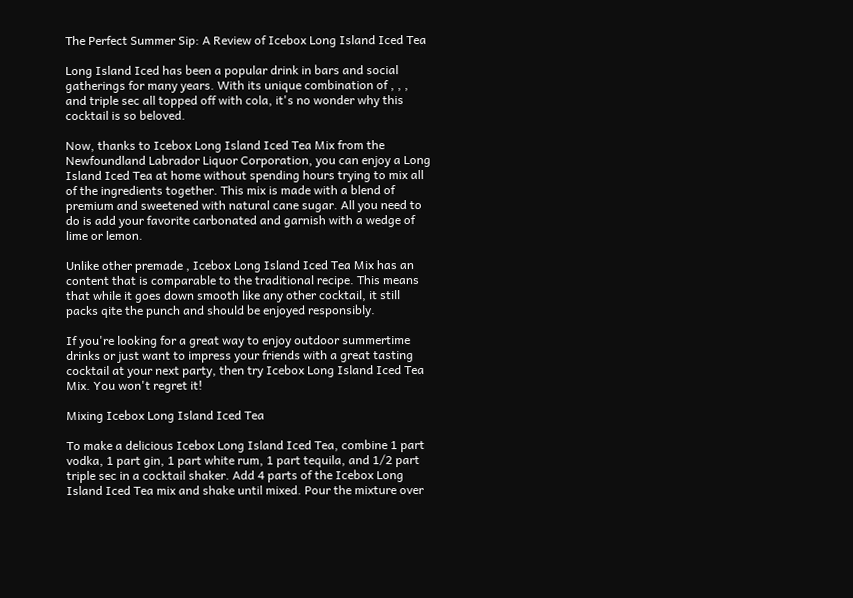The Perfect Summer Sip: A Review of Icebox Long Island Iced Tea

Long Island Iced has been a popular drink in bars and social gatherings for many years. With its unique combination of , , , and triple sec all topped off with cola, it's no wonder why this cocktail is so beloved.

Now, thanks to Icebox Long Island Iced Tea Mix from the Newfoundland Labrador Liquor Corporation, you can enjoy a Long Island Iced Tea at home without spending hours trying to mix all of the ingredients together. This mix is made with a blend of premium and sweetened with natural cane sugar. All you need to do is add your favorite carbonated and garnish with a wedge of lime or lemon.

Unlike other premade , Icebox Long Island Iced Tea Mix has an content that is comparable to the traditional recipe. This means that while it goes down smooth like any other cocktail, it still packs qite the punch and should be enjoyed responsibly.

If you're looking for a great way to enjoy outdoor summertime drinks or just want to impress your friends with a great tasting cocktail at your next party, then try Icebox Long Island Iced Tea Mix. You won't regret it!

Mixing Icebox Long Island Iced Tea

To make a delicious Icebox Long Island Iced Tea, combine 1 part vodka, 1 part gin, 1 part white rum, 1 part tequila, and 1/2 part triple sec in a cocktail shaker. Add 4 parts of the Icebox Long Island Iced Tea mix and shake until mixed. Pour the mixture over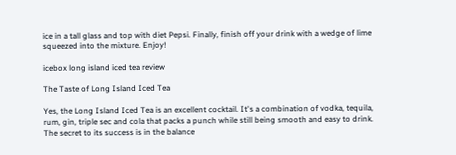ice in a tall glass and top with diet Pepsi. Finally, finish off your drink with a wedge of lime squeezed into the mixture. Enjoy!

icebox long island iced tea review

The Taste of Long Island Iced Tea

Yes, the Long Island Iced Tea is an excellent cocktail. It's a combination of vodka, tequila, rum, gin, triple sec and cola that packs a punch while still being smooth and easy to drink. The secret to its success is in the balance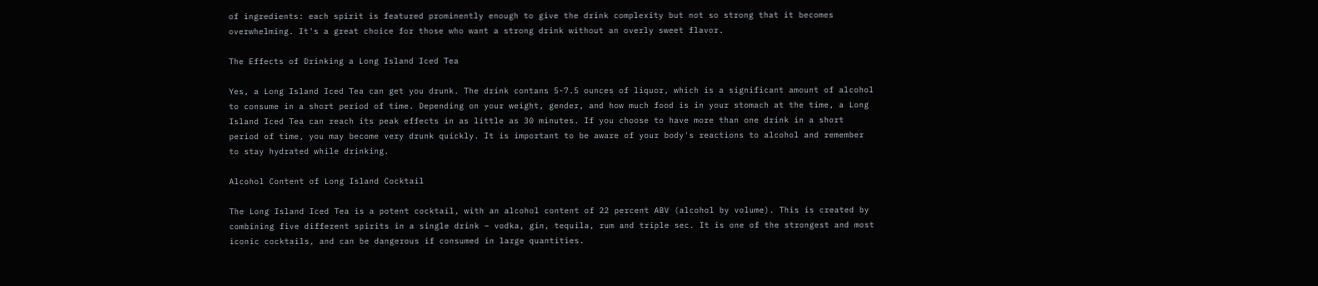of ingredients: each spirit is featured prominently enough to give the drink complexity but not so strong that it becomes overwhelming. It's a great choice for those who want a strong drink without an overly sweet flavor.

The Effects of Drinking a Long Island Iced Tea

Yes, a Long Island Iced Tea can get you drunk. The drink contans 5-7.5 ounces of liquor, which is a significant amount of alcohol to consume in a short period of time. Depending on your weight, gender, and how much food is in your stomach at the time, a Long Island Iced Tea can reach its peak effects in as little as 30 minutes. If you choose to have more than one drink in a short period of time, you may become very drunk quickly. It is important to be aware of your body's reactions to alcohol and remember to stay hydrated while drinking.

Alcohol Content of Long Island Cocktail

The Long Island Iced Tea is a potent cocktail, with an alcohol content of 22 percent ABV (alcohol by volume). This is created by combining five different spirits in a single drink – vodka, gin, tequila, rum and triple sec. It is one of the strongest and most iconic cocktails, and can be dangerous if consumed in large quantities.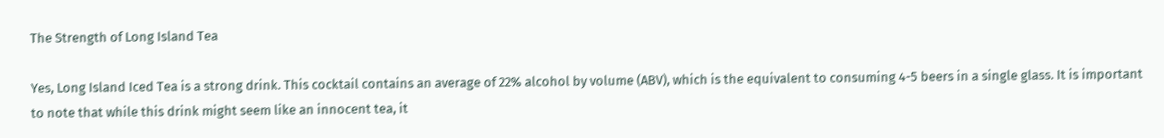The Strength of Long Island Tea

Yes, Long Island Iced Tea is a strong drink. This cocktail contains an average of 22% alcohol by volume (ABV), which is the equivalent to consuming 4-5 beers in a single glass. It is important to note that while this drink might seem like an innocent tea, it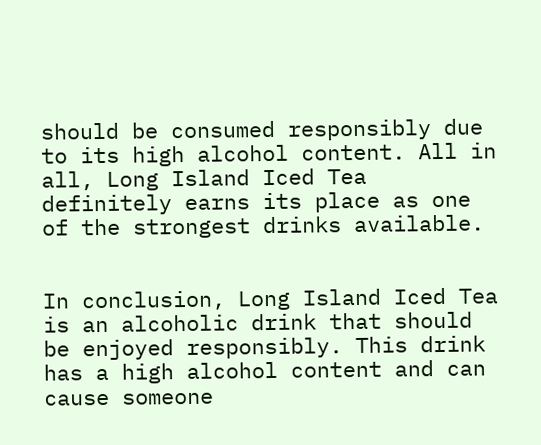should be consumed responsibly due to its high alcohol content. All in all, Long Island Iced Tea definitely earns its place as one of the strongest drinks available.


In conclusion, Long Island Iced Tea is an alcoholic drink that should be enjoyed responsibly. This drink has a high alcohol content and can cause someone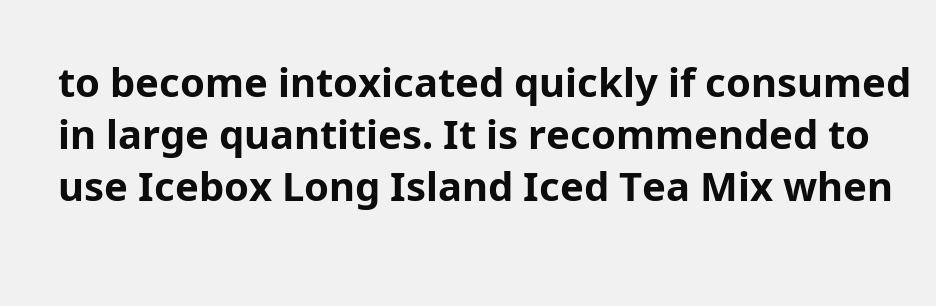to become intoxicated quickly if consumed in large quantities. It is recommended to use Icebox Long Island Iced Tea Mix when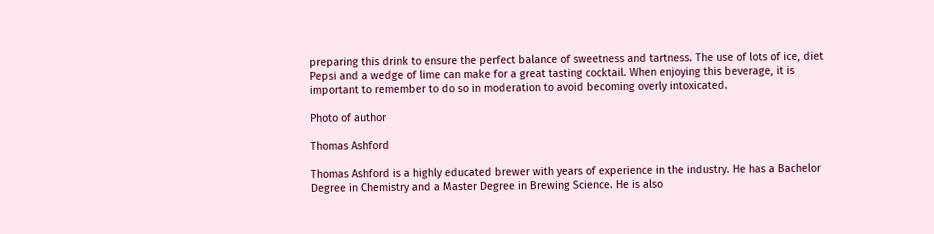preparing this drink to ensure the perfect balance of sweetness and tartness. The use of lots of ice, diet Pepsi and a wedge of lime can make for a great tasting cocktail. When enjoying this beverage, it is important to remember to do so in moderation to avoid becoming overly intoxicated.

Photo of author

Thomas Ashford

Thomas Ashford is a highly educated brewer with years of experience in the industry. He has a Bachelor Degree in Chemistry and a Master Degree in Brewing Science. He is also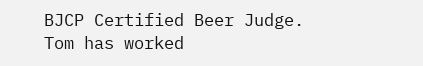BJCP Certified Beer Judge. Tom has worked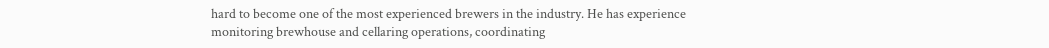hard to become one of the most experienced brewers in the industry. He has experience monitoring brewhouse and cellaring operations, coordinating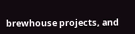brewhouse projects, and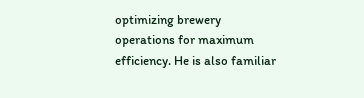optimizing brewery operations for maximum efficiency. He is also familiar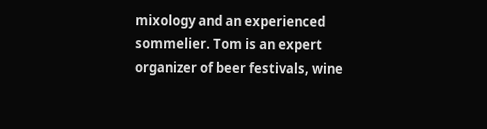mixology and an experienced sommelier. Tom is an expert organizer of beer festivals, wine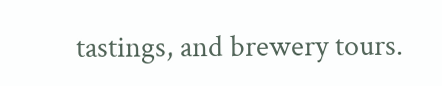tastings, and brewery tours.